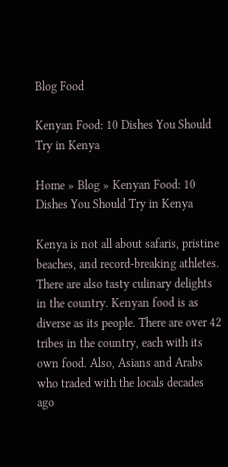Blog Food

Kenyan Food: 10 Dishes You Should Try in Kenya

Home » Blog » Kenyan Food: 10 Dishes You Should Try in Kenya

Kenya is not all about safaris, pristine beaches, and record-breaking athletes. There are also tasty culinary delights in the country. Kenyan food is as diverse as its people. There are over 42 tribes in the country, each with its own food. Also, Asians and Arabs who traded with the locals decades ago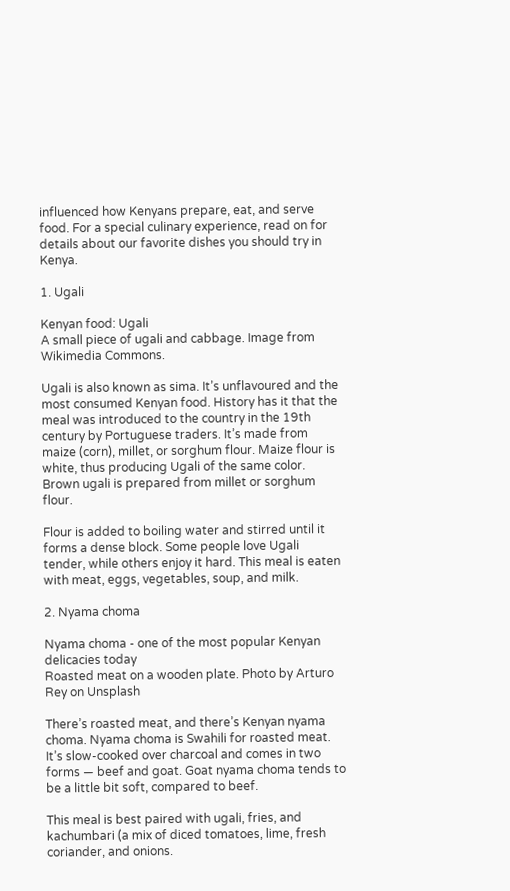influenced how Kenyans prepare, eat, and serve food. For a special culinary experience, read on for details about our favorite dishes you should try in Kenya.

1. Ugali

Kenyan food: Ugali
A small piece of ugali and cabbage. Image from Wikimedia Commons.

Ugali is also known as sima. It’s unflavoured and the most consumed Kenyan food. History has it that the meal was introduced to the country in the 19th century by Portuguese traders. It’s made from maize (corn), millet, or sorghum flour. Maize flour is white, thus producing Ugali of the same color. Brown ugali is prepared from millet or sorghum flour.

Flour is added to boiling water and stirred until it forms a dense block. Some people love Ugali tender, while others enjoy it hard. This meal is eaten with meat, eggs, vegetables, soup, and milk.

2. Nyama choma

Nyama choma - one of the most popular Kenyan delicacies today
Roasted meat on a wooden plate. Photo by Arturo Rey on Unsplash

There’s roasted meat, and there’s Kenyan nyama choma. Nyama choma is Swahili for roasted meat. It’s slow-cooked over charcoal and comes in two forms — beef and goat. Goat nyama choma tends to be a little bit soft, compared to beef.

This meal is best paired with ugali, fries, and kachumbari (a mix of diced tomatoes, lime, fresh coriander, and onions.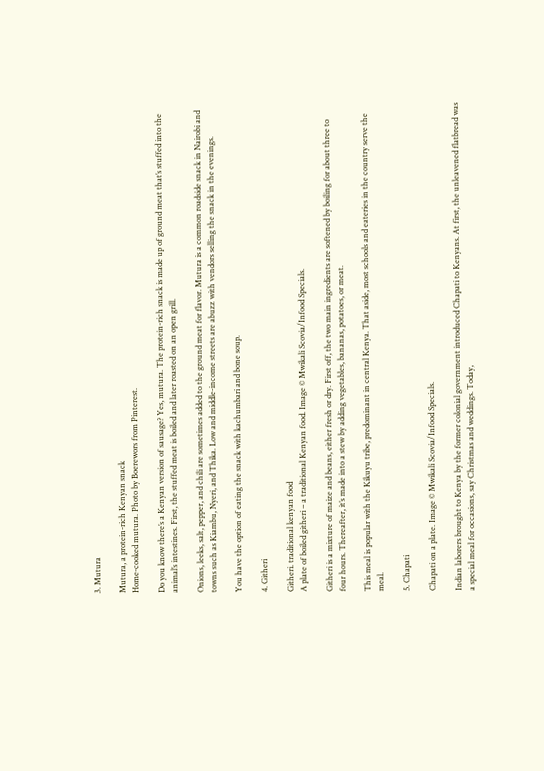3. Mutura

Mutura, a protein-rich Kenyan snack
Home-cooked mutura. Photo by Boerewors from Pinterest.

Do you know there’s a Kenyan version of sausage? Yes, mutura. The protein-rich snack is made up of ground meat that’s stuffed into the animal’s intestines. First, the stuffed meat is boiled and later roasted on an open grill.

Onions, leeks, salt, pepper, and chili are sometimes added to the ground meat for flavor. Mutura is a common roadside snack in Nairobi and towns such as Kiambu, Nyeri, and Thika. Low and middle-income streets are abuzz with vendors selling the snack in the evenings.

You have the option of eating the snack with kachumbari and bone soup.

4. Githeri

Githeri. traditional kenyan food
A plate of boiled githeri – a traditional Kenyan food. Image © Mwikali Scovia/Infood Specials.

Githeri is a mixture of maize and beans, either fresh or dry. First off, the two main ingredients are softened by boiling for about three to four hours. Thereafter, it’s made into a stew by adding vegetables, bananas, potatoes, or meat.

This meal is popular with the Kikuyu tribe, predominant in central Kenya. That aside, most schools and eateries in the country serve the meal.

5. Chapati

Chapati on a plate. Image © Mwikali Scovia/Infood Specials.

Indian laborers brought to Kenya by the former colonial government introduced Chapati to Kenyans. At first, the unleavened flatbread was a special meal for occasions, say Christmas and weddings. Today,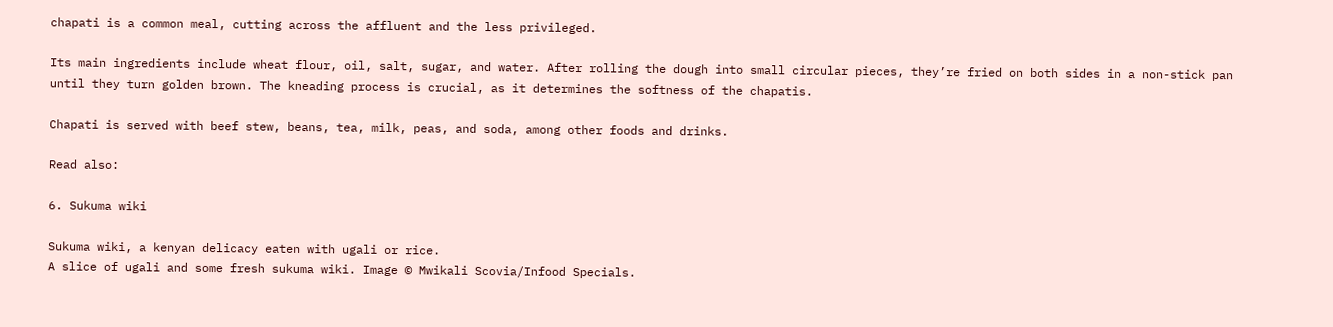chapati is a common meal, cutting across the affluent and the less privileged.

Its main ingredients include wheat flour, oil, salt, sugar, and water. After rolling the dough into small circular pieces, they’re fried on both sides in a non-stick pan until they turn golden brown. The kneading process is crucial, as it determines the softness of the chapatis.

Chapati is served with beef stew, beans, tea, milk, peas, and soda, among other foods and drinks.

Read also:

6. Sukuma wiki

Sukuma wiki, a kenyan delicacy eaten with ugali or rice.
A slice of ugali and some fresh sukuma wiki. Image © Mwikali Scovia/Infood Specials.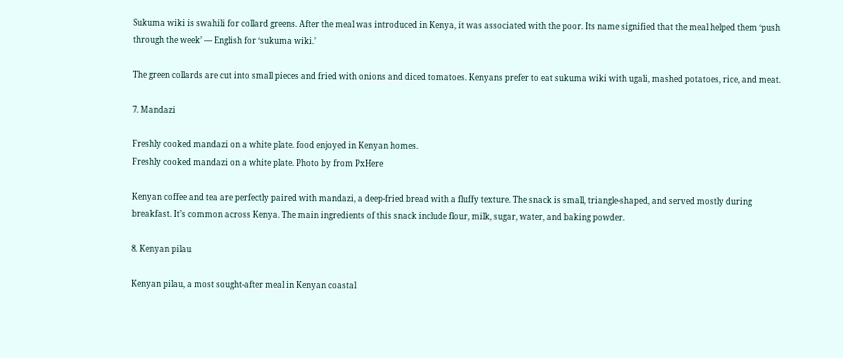Sukuma wiki is swahili for collard greens. After the meal was introduced in Kenya, it was associated with the poor. Its name signified that the meal helped them ‘push through the week’ — English for ‘sukuma wiki.’

The green collards are cut into small pieces and fried with onions and diced tomatoes. Kenyans prefer to eat sukuma wiki with ugali, mashed potatoes, rice, and meat.

7. Mandazi

Freshly cooked mandazi on a white plate. food enjoyed in Kenyan homes.
Freshly cooked mandazi on a white plate. Photo by from PxHere

Kenyan coffee and tea are perfectly paired with mandazi, a deep-fried bread with a fluffy texture. The snack is small, triangle-shaped, and served mostly during breakfast. It’s common across Kenya. The main ingredients of this snack include flour, milk, sugar, water, and baking powder.

8. Kenyan pilau

Kenyan pilau, a most sought-after meal in Kenyan coastal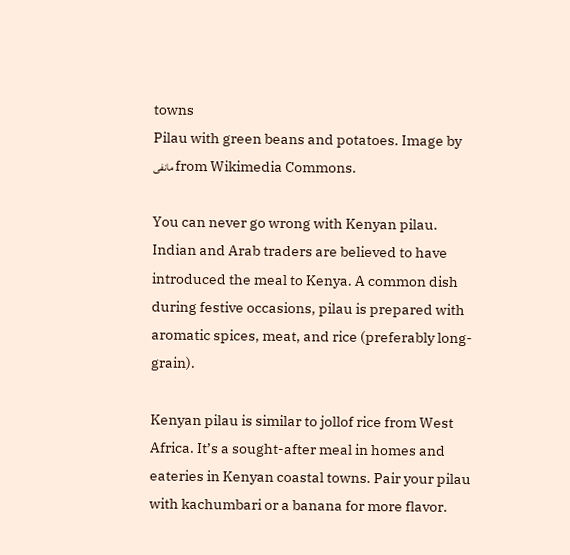towns
Pilau with green beans and potatoes. Image by مانفی from Wikimedia Commons.

You can never go wrong with Kenyan pilau. Indian and Arab traders are believed to have introduced the meal to Kenya. A common dish during festive occasions, pilau is prepared with aromatic spices, meat, and rice (preferably long-grain).

Kenyan pilau is similar to jollof rice from West Africa. It’s a sought-after meal in homes and eateries in Kenyan coastal towns. Pair your pilau with kachumbari or a banana for more flavor.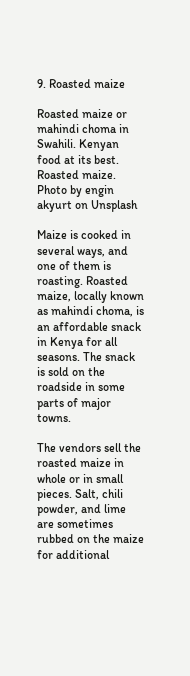9. Roasted maize

Roasted maize or mahindi choma in Swahili. Kenyan food at its best.
Roasted maize. Photo by engin akyurt on Unsplash

Maize is cooked in several ways, and one of them is roasting. Roasted maize, locally known as mahindi choma, is an affordable snack in Kenya for all seasons. The snack is sold on the roadside in some parts of major towns.

The vendors sell the roasted maize in whole or in small pieces. Salt, chili powder, and lime are sometimes rubbed on the maize for additional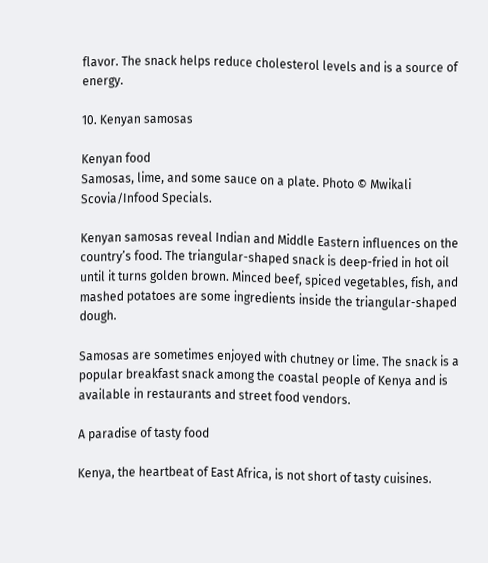flavor. The snack helps reduce cholesterol levels and is a source of energy.

10. Kenyan samosas

Kenyan food
Samosas, lime, and some sauce on a plate. Photo © Mwikali Scovia/Infood Specials.

Kenyan samosas reveal Indian and Middle Eastern influences on the country’s food. The triangular-shaped snack is deep-fried in hot oil until it turns golden brown. Minced beef, spiced vegetables, fish, and mashed potatoes are some ingredients inside the triangular-shaped dough.

Samosas are sometimes enjoyed with chutney or lime. The snack is a popular breakfast snack among the coastal people of Kenya and is available in restaurants and street food vendors.

A paradise of tasty food

Kenya, the heartbeat of East Africa, is not short of tasty cuisines.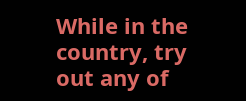While in the country, try out any of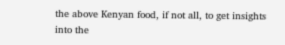the above Kenyan food, if not all, to get insights into the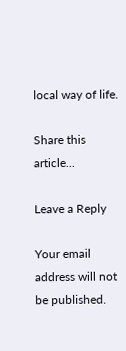local way of life.

Share this article...

Leave a Reply

Your email address will not be published.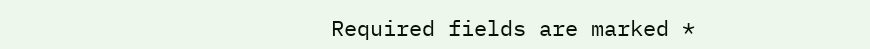Required fields are marked *